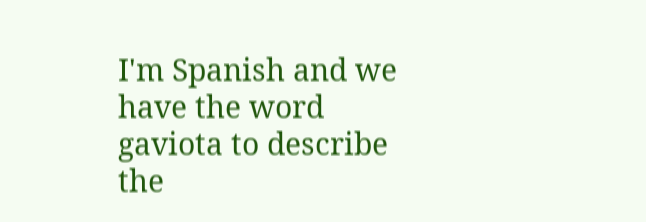I'm Spanish and we have the word gaviota to describe the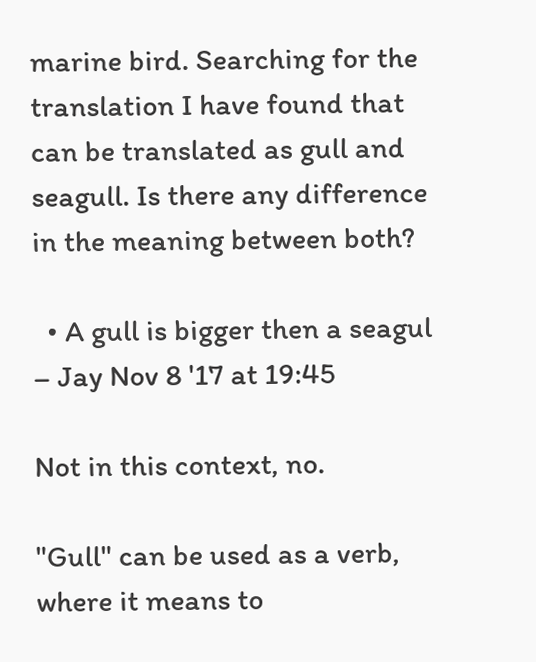marine bird. Searching for the translation I have found that can be translated as gull and seagull. Is there any difference in the meaning between both?

  • A gull is bigger then a seagul – Jay Nov 8 '17 at 19:45

Not in this context, no.

"Gull" can be used as a verb, where it means to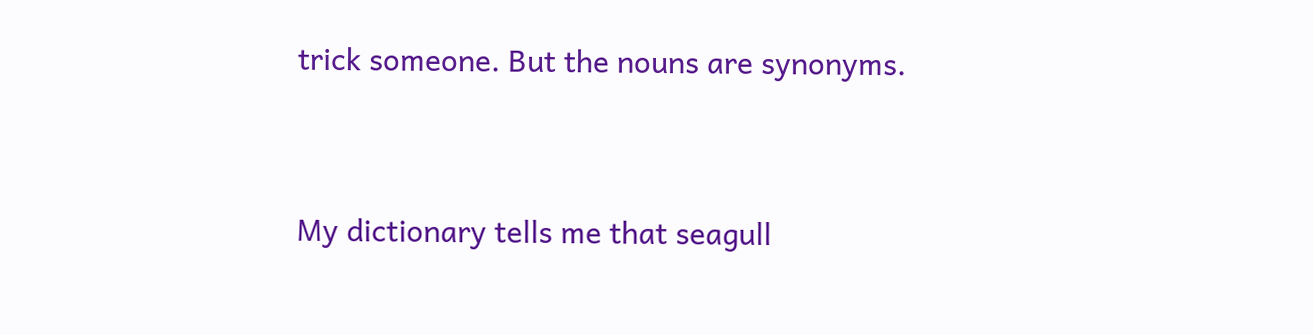trick someone. But the nouns are synonyms.


My dictionary tells me that seagull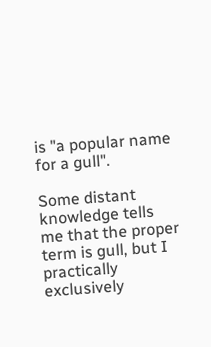is "a popular name for a gull".

Some distant knowledge tells me that the proper term is gull, but I practically exclusively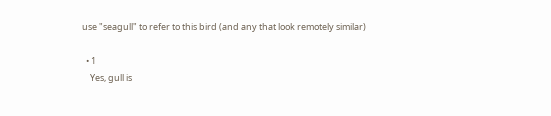use "seagull" to refer to this bird (and any that look remotely similar)

  • 1
    Yes, gull is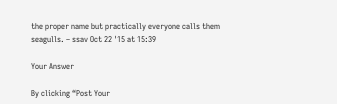the proper name but practically everyone calls them seagulls. – ssav Oct 22 '15 at 15:39

Your Answer

By clicking “Post Your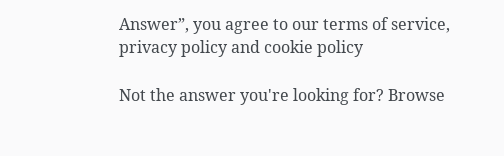Answer”, you agree to our terms of service, privacy policy and cookie policy

Not the answer you're looking for? Browse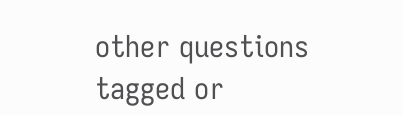other questions tagged or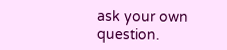ask your own question.